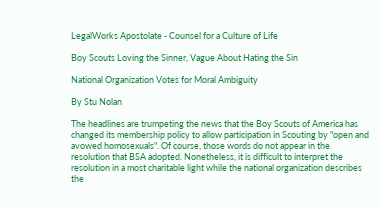LegalWorks Apostolate - Counsel for a Culture of Life

Boy Scouts Loving the Sinner, Vague About Hating the Sin

National Organization Votes for Moral Ambiguity

By Stu Nolan

The headlines are trumpeting the news that the Boy Scouts of America has changed its membership policy to allow participation in Scouting by "open and avowed homosexuals". Of course, those words do not appear in the resolution that BSA adopted. Nonetheless, it is difficult to interpret the resolution in a most charitable light while the national organization describes the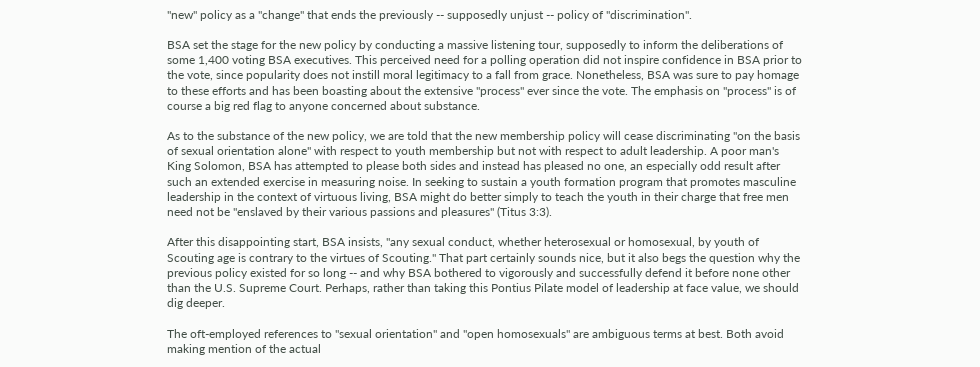"new" policy as a "change" that ends the previously -- supposedly unjust -- policy of "discrimination".

BSA set the stage for the new policy by conducting a massive listening tour, supposedly to inform the deliberations of some 1,400 voting BSA executives. This perceived need for a polling operation did not inspire confidence in BSA prior to the vote, since popularity does not instill moral legitimacy to a fall from grace. Nonetheless, BSA was sure to pay homage to these efforts and has been boasting about the extensive "process" ever since the vote. The emphasis on "process" is of course a big red flag to anyone concerned about substance.

As to the substance of the new policy, we are told that the new membership policy will cease discriminating "on the basis of sexual orientation alone" with respect to youth membership but not with respect to adult leadership. A poor man's King Solomon, BSA has attempted to please both sides and instead has pleased no one, an especially odd result after such an extended exercise in measuring noise. In seeking to sustain a youth formation program that promotes masculine leadership in the context of virtuous living, BSA might do better simply to teach the youth in their charge that free men need not be "enslaved by their various passions and pleasures" (Titus 3:3).

After this disappointing start, BSA insists, "any sexual conduct, whether heterosexual or homosexual, by youth of Scouting age is contrary to the virtues of Scouting." That part certainly sounds nice, but it also begs the question why the previous policy existed for so long -- and why BSA bothered to vigorously and successfully defend it before none other than the U.S. Supreme Court. Perhaps, rather than taking this Pontius Pilate model of leadership at face value, we should dig deeper.

The oft-employed references to "sexual orientation" and "open homosexuals" are ambiguous terms at best. Both avoid making mention of the actual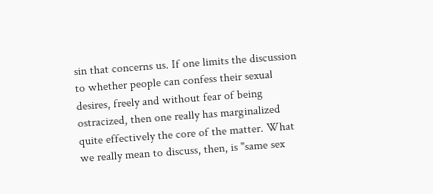sin that concerns us. If one limits the discussion to whether people can confess their sexual desires, freely and without fear of being ostracized, then one really has marginalized quite effectively the core of the matter. What we really mean to discuss, then, is "same sex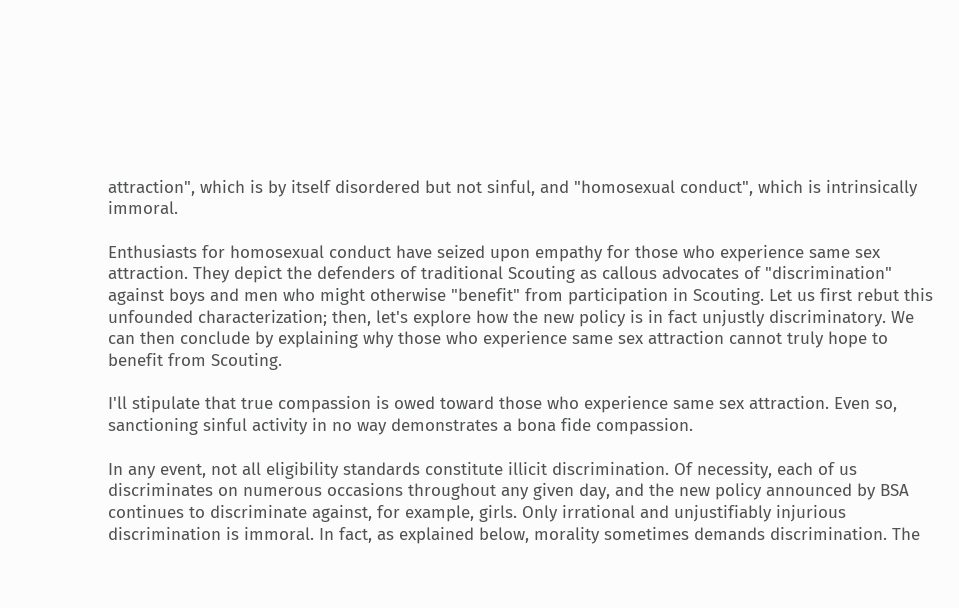attraction", which is by itself disordered but not sinful, and "homosexual conduct", which is intrinsically immoral.

Enthusiasts for homosexual conduct have seized upon empathy for those who experience same sex attraction. They depict the defenders of traditional Scouting as callous advocates of "discrimination" against boys and men who might otherwise "benefit" from participation in Scouting. Let us first rebut this unfounded characterization; then, let's explore how the new policy is in fact unjustly discriminatory. We can then conclude by explaining why those who experience same sex attraction cannot truly hope to benefit from Scouting.

I'll stipulate that true compassion is owed toward those who experience same sex attraction. Even so, sanctioning sinful activity in no way demonstrates a bona fide compassion.

In any event, not all eligibility standards constitute illicit discrimination. Of necessity, each of us discriminates on numerous occasions throughout any given day, and the new policy announced by BSA continues to discriminate against, for example, girls. Only irrational and unjustifiably injurious discrimination is immoral. In fact, as explained below, morality sometimes demands discrimination. The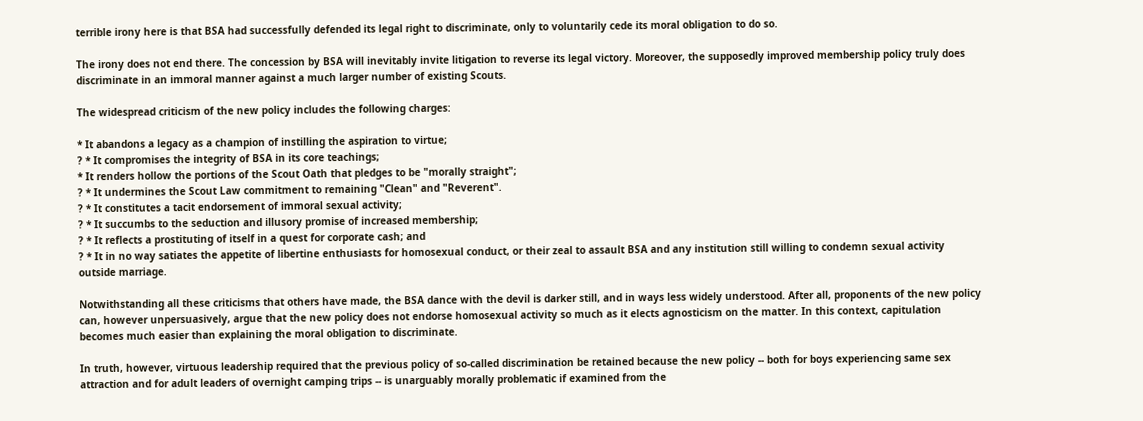terrible irony here is that BSA had successfully defended its legal right to discriminate, only to voluntarily cede its moral obligation to do so.

The irony does not end there. The concession by BSA will inevitably invite litigation to reverse its legal victory. Moreover, the supposedly improved membership policy truly does discriminate in an immoral manner against a much larger number of existing Scouts.

The widespread criticism of the new policy includes the following charges:

* It abandons a legacy as a champion of instilling the aspiration to virtue;
? * It compromises the integrity of BSA in its core teachings;
* It renders hollow the portions of the Scout Oath that pledges to be "morally straight";
? * It undermines the Scout Law commitment to remaining "Clean" and "Reverent".
? * It constitutes a tacit endorsement of immoral sexual activity;
? * It succumbs to the seduction and illusory promise of increased membership;
? * It reflects a prostituting of itself in a quest for corporate cash; and
? * It in no way satiates the appetite of libertine enthusiasts for homosexual conduct, or their zeal to assault BSA and any institution still willing to condemn sexual activity outside marriage.

Notwithstanding all these criticisms that others have made, the BSA dance with the devil is darker still, and in ways less widely understood. After all, proponents of the new policy can, however unpersuasively, argue that the new policy does not endorse homosexual activity so much as it elects agnosticism on the matter. In this context, capitulation becomes much easier than explaining the moral obligation to discriminate.

In truth, however, virtuous leadership required that the previous policy of so-called discrimination be retained because the new policy -- both for boys experiencing same sex attraction and for adult leaders of overnight camping trips -- is unarguably morally problematic if examined from the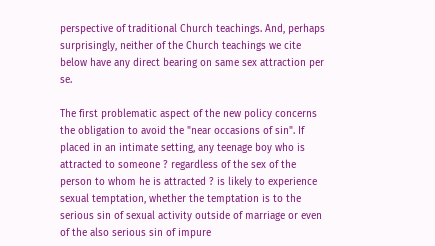perspective of traditional Church teachings. And, perhaps surprisingly, neither of the Church teachings we cite below have any direct bearing on same sex attraction per se.

The first problematic aspect of the new policy concerns the obligation to avoid the "near occasions of sin". If placed in an intimate setting, any teenage boy who is attracted to someone ? regardless of the sex of the person to whom he is attracted ? is likely to experience sexual temptation, whether the temptation is to the serious sin of sexual activity outside of marriage or even of the also serious sin of impure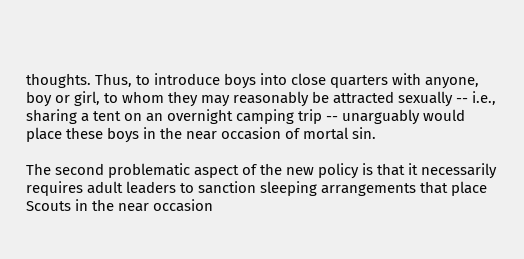thoughts. Thus, to introduce boys into close quarters with anyone, boy or girl, to whom they may reasonably be attracted sexually -- i.e., sharing a tent on an overnight camping trip -- unarguably would place these boys in the near occasion of mortal sin.

The second problematic aspect of the new policy is that it necessarily requires adult leaders to sanction sleeping arrangements that place Scouts in the near occasion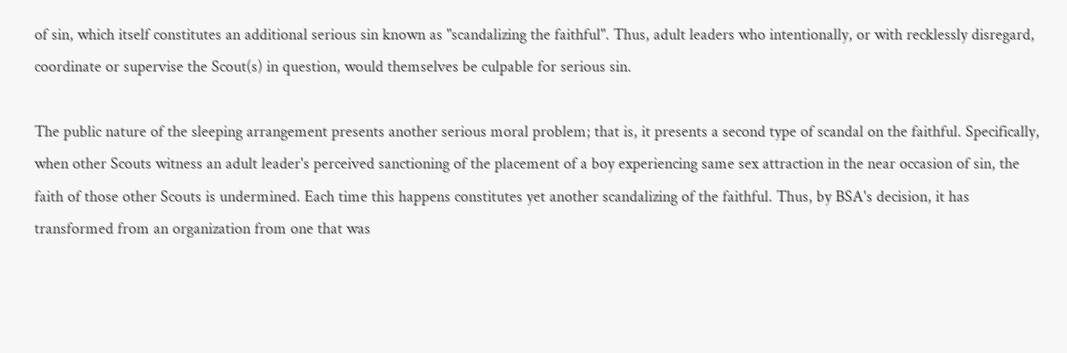of sin, which itself constitutes an additional serious sin known as "scandalizing the faithful". Thus, adult leaders who intentionally, or with recklessly disregard, coordinate or supervise the Scout(s) in question, would themselves be culpable for serious sin.

The public nature of the sleeping arrangement presents another serious moral problem; that is, it presents a second type of scandal on the faithful. Specifically, when other Scouts witness an adult leader's perceived sanctioning of the placement of a boy experiencing same sex attraction in the near occasion of sin, the faith of those other Scouts is undermined. Each time this happens constitutes yet another scandalizing of the faithful. Thus, by BSA's decision, it has transformed from an organization from one that was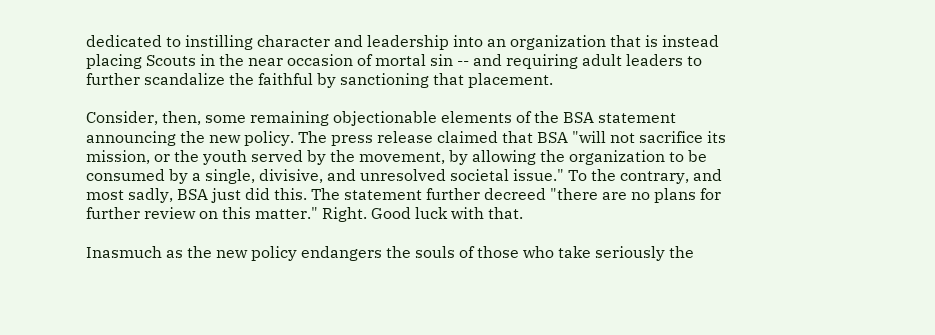dedicated to instilling character and leadership into an organization that is instead placing Scouts in the near occasion of mortal sin -- and requiring adult leaders to further scandalize the faithful by sanctioning that placement.

Consider, then, some remaining objectionable elements of the BSA statement announcing the new policy. The press release claimed that BSA "will not sacrifice its mission, or the youth served by the movement, by allowing the organization to be consumed by a single, divisive, and unresolved societal issue." To the contrary, and most sadly, BSA just did this. The statement further decreed "there are no plans for further review on this matter." Right. Good luck with that.

Inasmuch as the new policy endangers the souls of those who take seriously the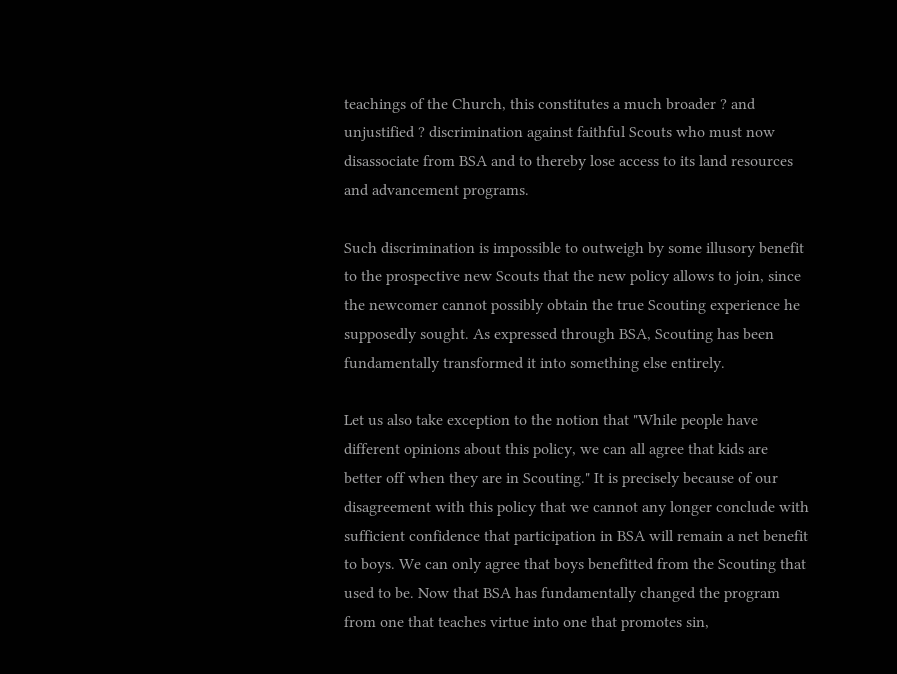teachings of the Church, this constitutes a much broader ? and unjustified ? discrimination against faithful Scouts who must now disassociate from BSA and to thereby lose access to its land resources and advancement programs.

Such discrimination is impossible to outweigh by some illusory benefit to the prospective new Scouts that the new policy allows to join, since the newcomer cannot possibly obtain the true Scouting experience he supposedly sought. As expressed through BSA, Scouting has been fundamentally transformed it into something else entirely.

Let us also take exception to the notion that "While people have different opinions about this policy, we can all agree that kids are better off when they are in Scouting." It is precisely because of our disagreement with this policy that we cannot any longer conclude with sufficient confidence that participation in BSA will remain a net benefit to boys. We can only agree that boys benefitted from the Scouting that used to be. Now that BSA has fundamentally changed the program from one that teaches virtue into one that promotes sin,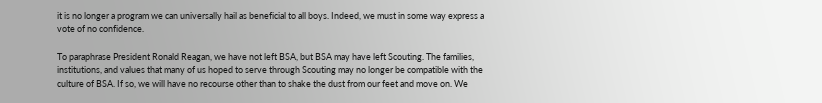it is no longer a program we can universally hail as beneficial to all boys. Indeed, we must in some way express a vote of no confidence.

To paraphrase President Ronald Reagan, we have not left BSA, but BSA may have left Scouting. The families, institutions, and values that many of us hoped to serve through Scouting may no longer be compatible with the culture of BSA. If so, we will have no recourse other than to shake the dust from our feet and move on. We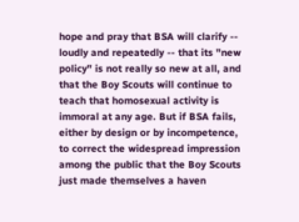hope and pray that BSA will clarify -- loudly and repeatedly -- that its "new policy" is not really so new at all, and that the Boy Scouts will continue to teach that homosexual activity is immoral at any age. But if BSA fails, either by design or by incompetence, to correct the widespread impression among the public that the Boy Scouts just made themselves a haven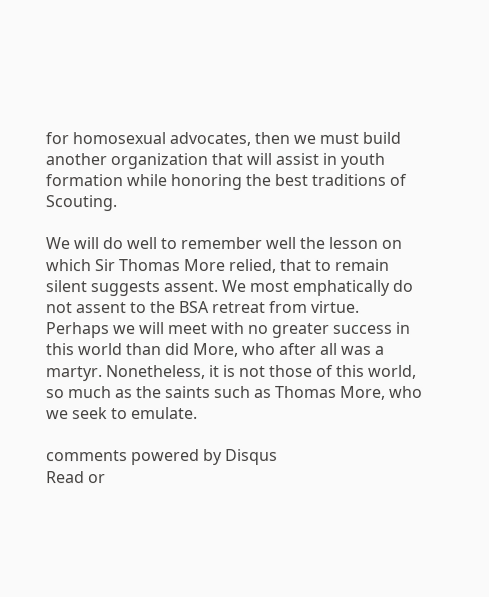for homosexual advocates, then we must build another organization that will assist in youth formation while honoring the best traditions of Scouting.

We will do well to remember well the lesson on which Sir Thomas More relied, that to remain silent suggests assent. We most emphatically do not assent to the BSA retreat from virtue. Perhaps we will meet with no greater success in this world than did More, who after all was a martyr. Nonetheless, it is not those of this world, so much as the saints such as Thomas More, who we seek to emulate.

comments powered by Disqus
Read or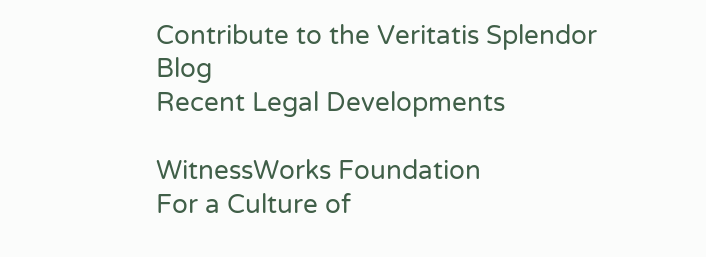Contribute to the Veritatis Splendor Blog
Recent Legal Developments

WitnessWorks Foundation
For a Culture of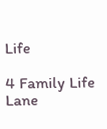Life

4 Family Life Lane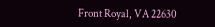Front Royal, VA 22630